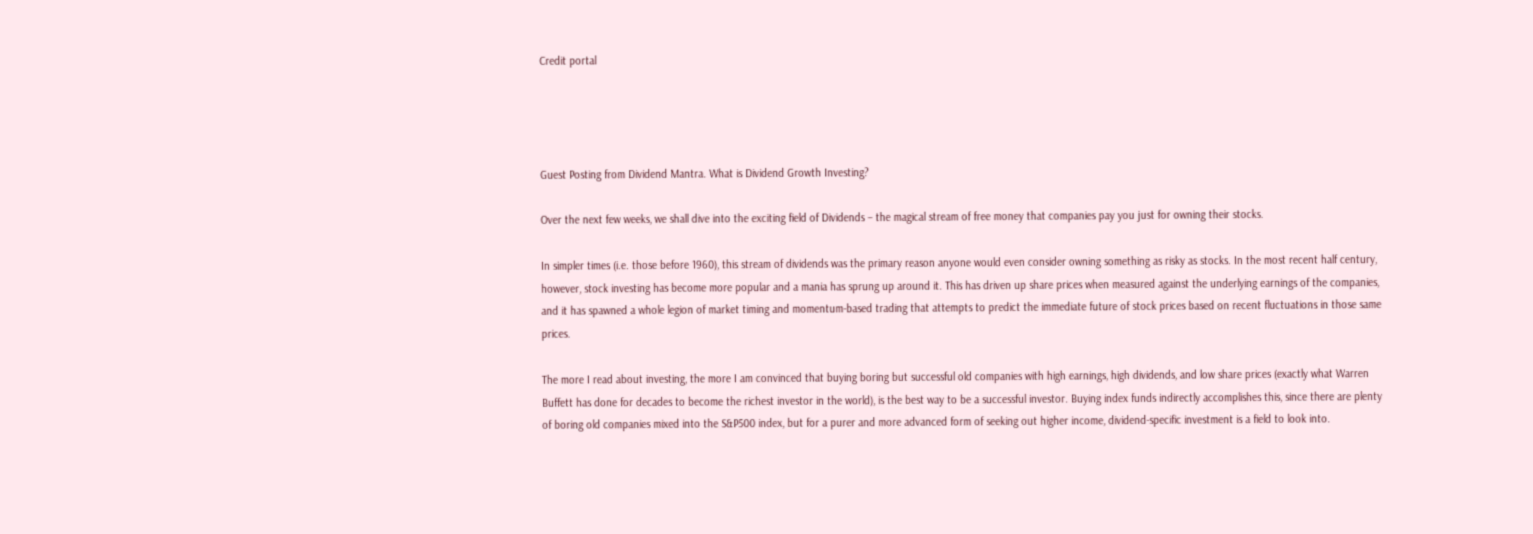Credit portal




Guest Posting from Dividend Mantra. What is Dividend Growth Investing?

Over the next few weeks, we shall dive into the exciting field of Dividends – the magical stream of free money that companies pay you just for owning their stocks.

In simpler times (i.e. those before 1960), this stream of dividends was the primary reason anyone would even consider owning something as risky as stocks. In the most recent half century, however, stock investing has become more popular and a mania has sprung up around it. This has driven up share prices when measured against the underlying earnings of the companies, and it has spawned a whole legion of market timing and momentum-based trading that attempts to predict the immediate future of stock prices based on recent fluctuations in those same prices.

The more I read about investing, the more I am convinced that buying boring but successful old companies with high earnings, high dividends, and low share prices (exactly what Warren Buffett has done for decades to become the richest investor in the world), is the best way to be a successful investor. Buying index funds indirectly accomplishes this, since there are plenty of boring old companies mixed into the S&P500 index, but for a purer and more advanced form of seeking out higher income, dividend-specific investment is a field to look into.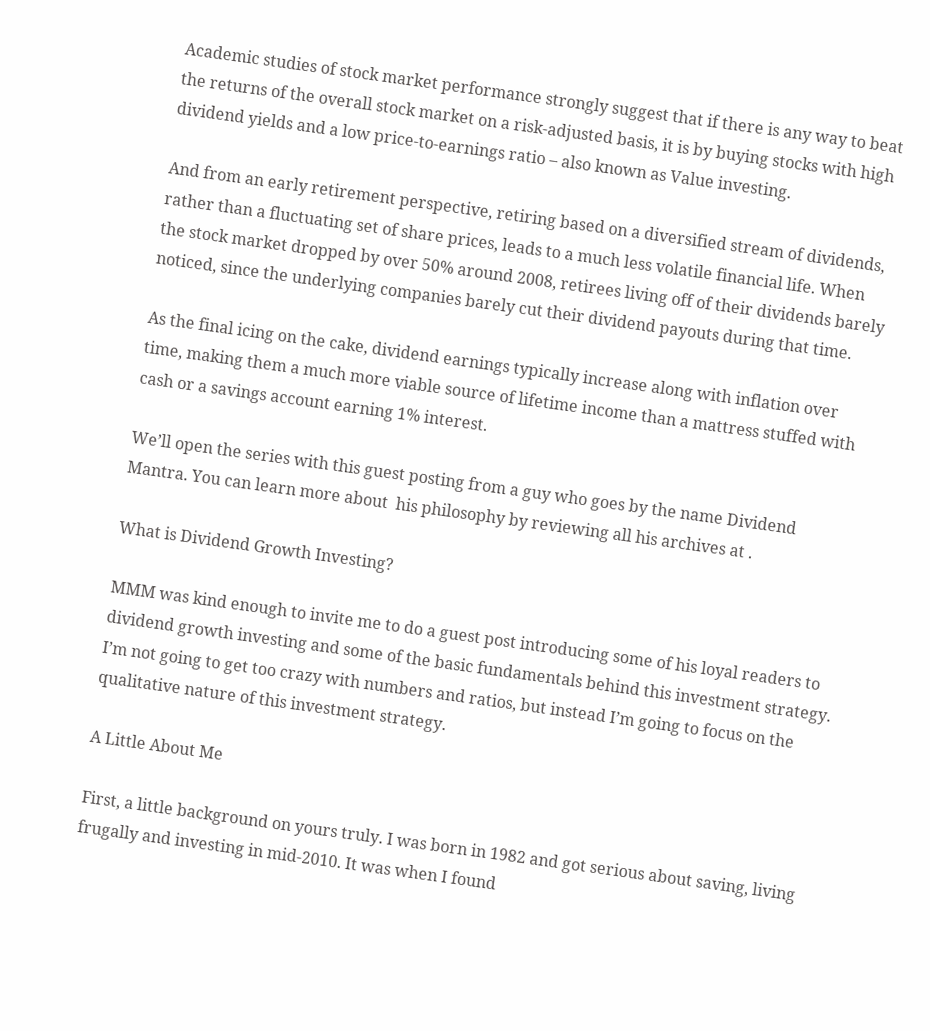Academic studies of stock market performance strongly suggest that if there is any way to beat the returns of the overall stock market on a risk-adjusted basis, it is by buying stocks with high dividend yields and a low price-to-earnings ratio – also known as Value investing.

And from an early retirement perspective, retiring based on a diversified stream of dividends, rather than a fluctuating set of share prices, leads to a much less volatile financial life. When the stock market dropped by over 50% around 2008, retirees living off of their dividends barely noticed, since the underlying companies barely cut their dividend payouts during that time.

As the final icing on the cake, dividend earnings typically increase along with inflation over time, making them a much more viable source of lifetime income than a mattress stuffed with cash or a savings account earning 1% interest.

We’ll open the series with this guest posting from a guy who goes by the name Dividend Mantra. You can learn more about  his philosophy by reviewing all his archives at .

What is Dividend Growth Investing?

MMM was kind enough to invite me to do a guest post introducing some of his loyal readers to dividend growth investing and some of the basic fundamentals behind this investment strategy. I’m not going to get too crazy with numbers and ratios, but instead I’m going to focus on the qualitative nature of this investment strategy.

A Little About Me

First, a little background on yours truly. I was born in 1982 and got serious about saving, living frugally and investing in mid-2010. It was when I found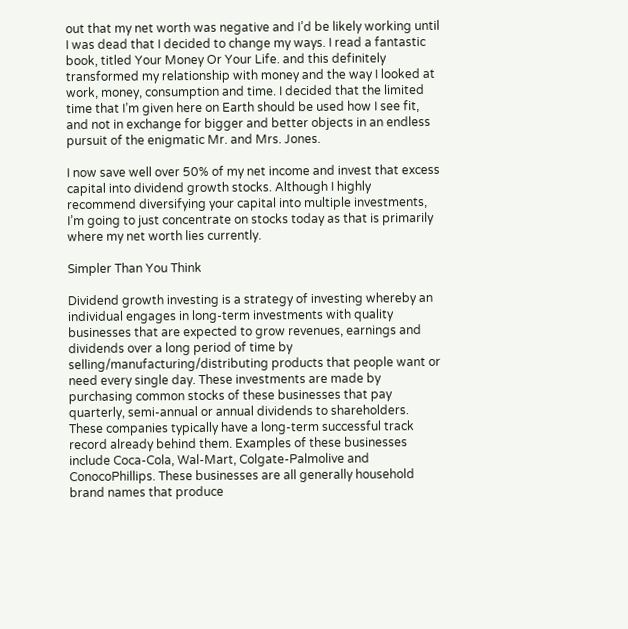out that my net worth was negative and I’d be likely working until I was dead that I decided to change my ways. I read a fantastic book, titled Your Money Or Your Life. and this definitely transformed my relationship with money and the way I looked at work, money, consumption and time. I decided that the limited time that I’m given here on Earth should be used how I see fit, and not in exchange for bigger and better objects in an endless pursuit of the enigmatic Mr. and Mrs. Jones.

I now save well over 50% of my net income and invest that excess capital into dividend growth stocks. Although I highly recommend diversifying your capital into multiple investments, I’m going to just concentrate on stocks today as that is primarily where my net worth lies currently.

Simpler Than You Think

Dividend growth investing is a strategy of investing whereby an individual engages in long-term investments with quality businesses that are expected to grow revenues, earnings and dividends over a long period of time by selling/manufacturing/distributing products that people want or need every single day. These investments are made by purchasing common stocks of these businesses that pay quarterly, semi-annual or annual dividends to shareholders. These companies typically have a long-term successful track record already behind them. Examples of these businesses include Coca-Cola, Wal-Mart, Colgate-Palmolive and ConocoPhillips. These businesses are all generally household brand names that produce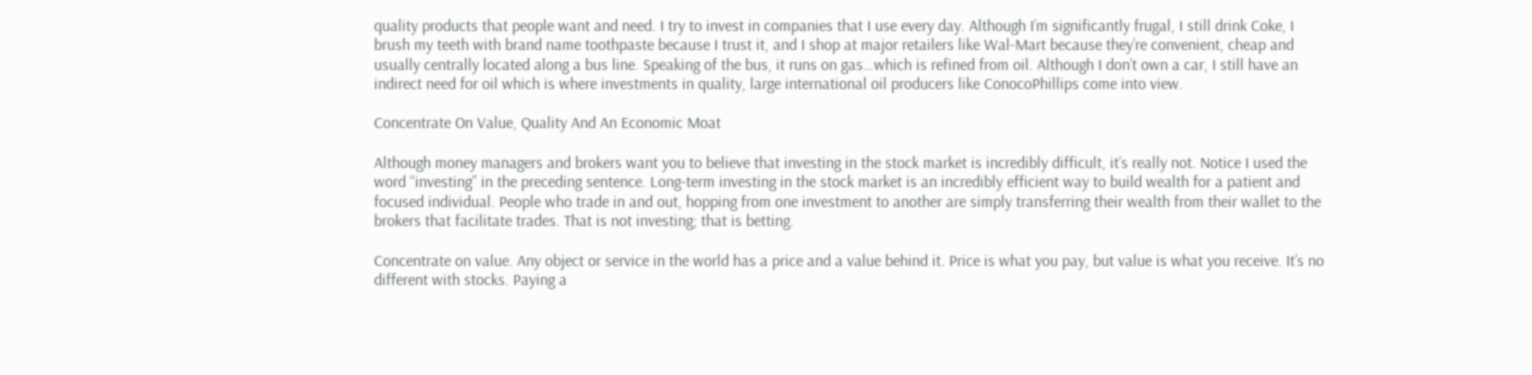quality products that people want and need. I try to invest in companies that I use every day. Although I’m significantly frugal, I still drink Coke, I brush my teeth with brand name toothpaste because I trust it, and I shop at major retailers like Wal-Mart because they’re convenient, cheap and usually centrally located along a bus line. Speaking of the bus, it runs on gas…which is refined from oil. Although I don’t own a car, I still have an indirect need for oil which is where investments in quality, large international oil producers like ConocoPhillips come into view.

Concentrate On Value, Quality And An Economic Moat

Although money managers and brokers want you to believe that investing in the stock market is incredibly difficult, it’s really not. Notice I used the word “investing” in the preceding sentence. Long-term investing in the stock market is an incredibly efficient way to build wealth for a patient and focused individual. People who trade in and out, hopping from one investment to another are simply transferring their wealth from their wallet to the brokers that facilitate trades. That is not investing; that is betting.

Concentrate on value. Any object or service in the world has a price and a value behind it. Price is what you pay, but value is what you receive. It’s no different with stocks. Paying a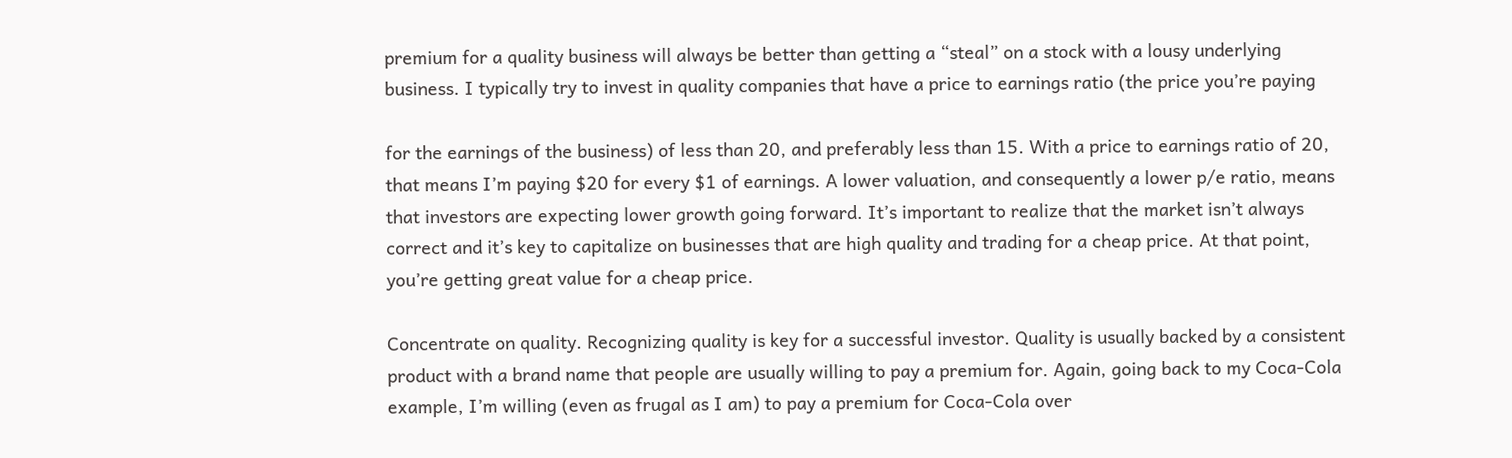premium for a quality business will always be better than getting a “steal” on a stock with a lousy underlying business. I typically try to invest in quality companies that have a price to earnings ratio (the price you’re paying

for the earnings of the business) of less than 20, and preferably less than 15. With a price to earnings ratio of 20, that means I’m paying $20 for every $1 of earnings. A lower valuation, and consequently a lower p/e ratio, means that investors are expecting lower growth going forward. It’s important to realize that the market isn’t always correct and it’s key to capitalize on businesses that are high quality and trading for a cheap price. At that point, you’re getting great value for a cheap price.

Concentrate on quality. Recognizing quality is key for a successful investor. Quality is usually backed by a consistent product with a brand name that people are usually willing to pay a premium for. Again, going back to my Coca-Cola example, I’m willing (even as frugal as I am) to pay a premium for Coca-Cola over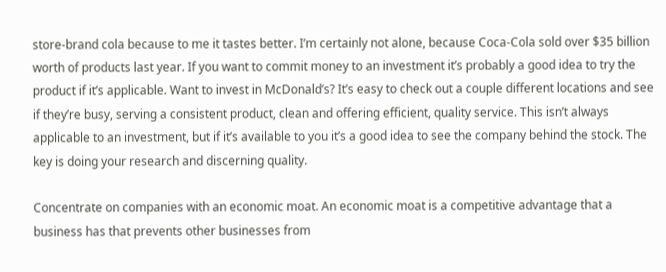store-brand cola because to me it tastes better. I’m certainly not alone, because Coca-Cola sold over $35 billion worth of products last year. If you want to commit money to an investment it’s probably a good idea to try the product if it’s applicable. Want to invest in McDonald’s? It’s easy to check out a couple different locations and see if they’re busy, serving a consistent product, clean and offering efficient, quality service. This isn’t always applicable to an investment, but if it’s available to you it’s a good idea to see the company behind the stock. The key is doing your research and discerning quality.

Concentrate on companies with an economic moat. An economic moat is a competitive advantage that a business has that prevents other businesses from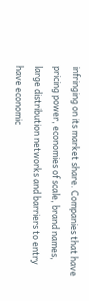infringing on its market share. Companies that have pricing power, economies of scale, brand names, large distribution networks and barriers to entry have economic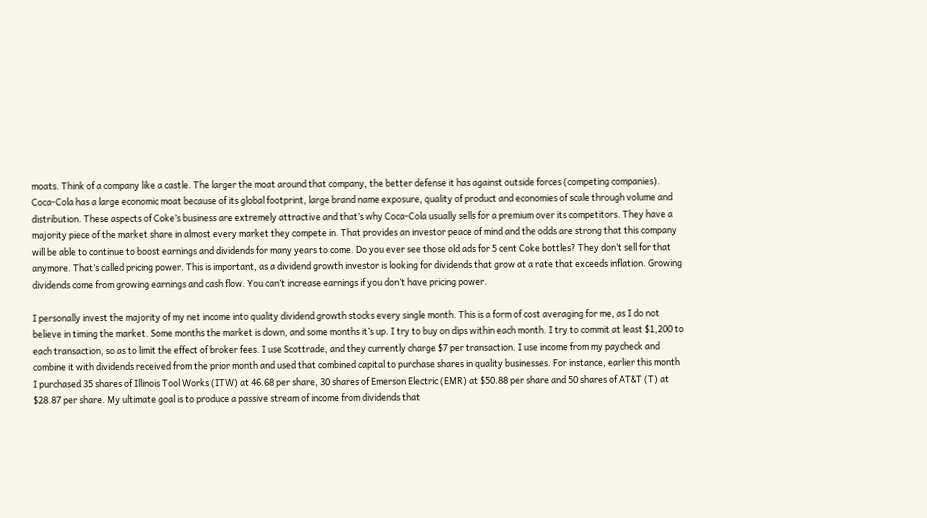moats. Think of a company like a castle. The larger the moat around that company, the better defense it has against outside forces (competing companies). Coca-Cola has a large economic moat because of its global footprint, large brand name exposure, quality of product and economies of scale through volume and distribution. These aspects of Coke’s business are extremely attractive and that’s why Coca-Cola usually sells for a premium over its competitors. They have a majority piece of the market share in almost every market they compete in. That provides an investor peace of mind and the odds are strong that this company will be able to continue to boost earnings and dividends for many years to come. Do you ever see those old ads for 5 cent Coke bottles? They don’t sell for that anymore. That’s called pricing power. This is important, as a dividend growth investor is looking for dividends that grow at a rate that exceeds inflation. Growing dividends come from growing earnings and cash flow. You can’t increase earnings if you don’t have pricing power.

I personally invest the majority of my net income into quality dividend growth stocks every single month. This is a form of cost averaging for me, as I do not believe in timing the market. Some months the market is down, and some months it’s up. I try to buy on dips within each month. I try to commit at least $1,200 to each transaction, so as to limit the effect of broker fees. I use Scottrade, and they currently charge $7 per transaction. I use income from my paycheck and combine it with dividends received from the prior month and used that combined capital to purchase shares in quality businesses. For instance, earlier this month I purchased 35 shares of Illinois Tool Works (ITW) at 46.68 per share, 30 shares of Emerson Electric (EMR) at $50.88 per share and 50 shares of AT&T (T) at $28.87 per share. My ultimate goal is to produce a passive stream of income from dividends that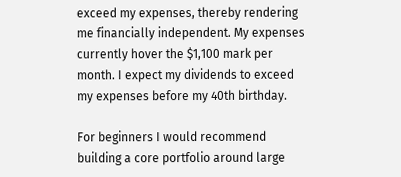exceed my expenses, thereby rendering me financially independent. My expenses currently hover the $1,100 mark per month. I expect my dividends to exceed my expenses before my 40th birthday.

For beginners I would recommend building a core portfolio around large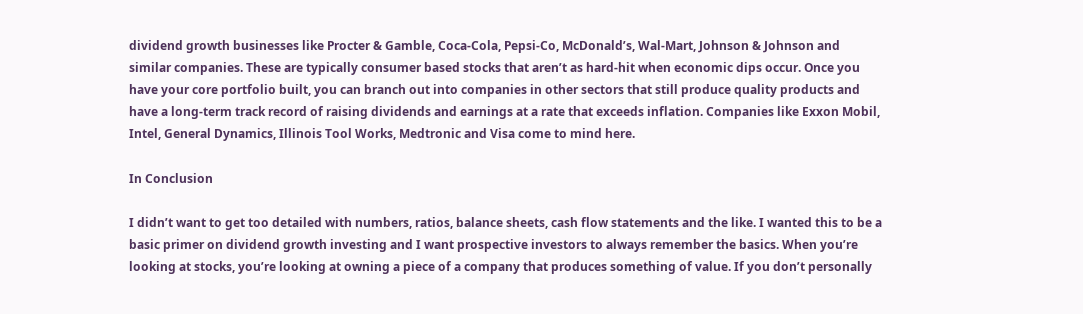dividend growth businesses like Procter & Gamble, Coca-Cola, Pepsi-Co, McDonald’s, Wal-Mart, Johnson & Johnson and similar companies. These are typically consumer based stocks that aren’t as hard-hit when economic dips occur. Once you have your core portfolio built, you can branch out into companies in other sectors that still produce quality products and have a long-term track record of raising dividends and earnings at a rate that exceeds inflation. Companies like Exxon Mobil, Intel, General Dynamics, Illinois Tool Works, Medtronic and Visa come to mind here.

In Conclusion

I didn’t want to get too detailed with numbers, ratios, balance sheets, cash flow statements and the like. I wanted this to be a basic primer on dividend growth investing and I want prospective investors to always remember the basics. When you’re looking at stocks, you’re looking at owning a piece of a company that produces something of value. If you don’t personally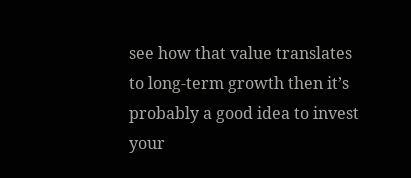see how that value translates to long-term growth then it’s probably a good idea to invest your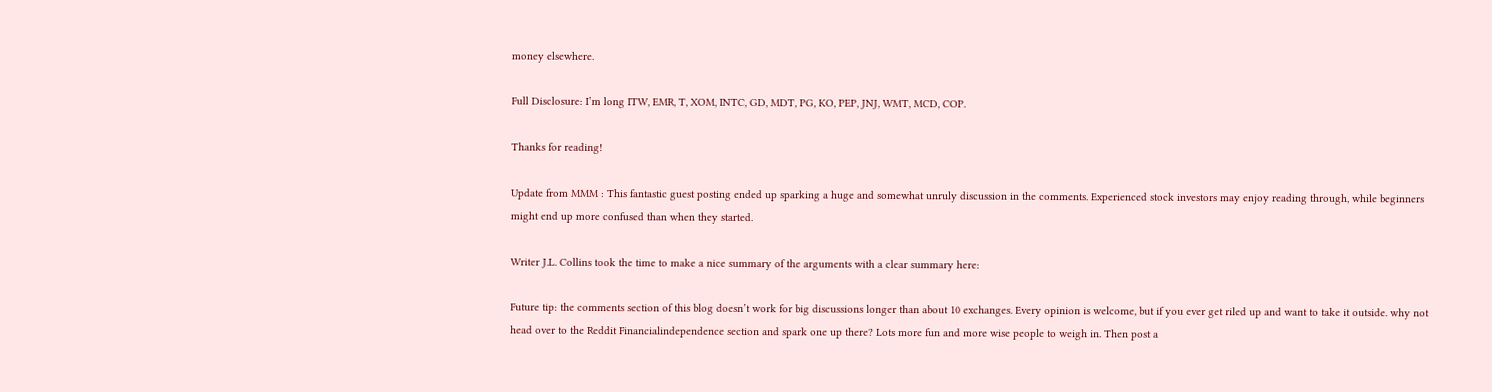money elsewhere.

Full Disclosure: I’m long ITW, EMR, T, XOM, INTC, GD, MDT, PG, KO, PEP, JNJ, WMT, MCD, COP.

Thanks for reading!

Update from MMM : This fantastic guest posting ended up sparking a huge and somewhat unruly discussion in the comments. Experienced stock investors may enjoy reading through, while beginners might end up more confused than when they started.

Writer J.L. Collins took the time to make a nice summary of the arguments with a clear summary here:

Future tip: the comments section of this blog doesn’t work for big discussions longer than about 10 exchanges. Every opinion is welcome, but if you ever get riled up and want to take it outside. why not head over to the Reddit Financialindependence section and spark one up there? Lots more fun and more wise people to weigh in. Then post a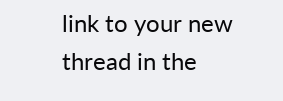link to your new thread in the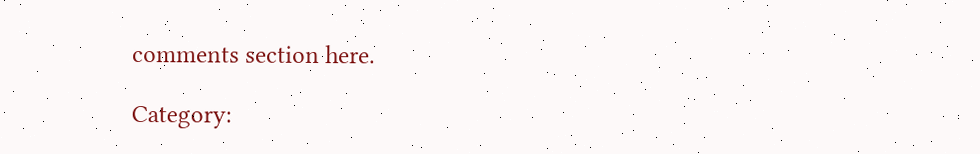comments section here.

Category: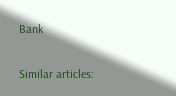Bank

Similar articles: